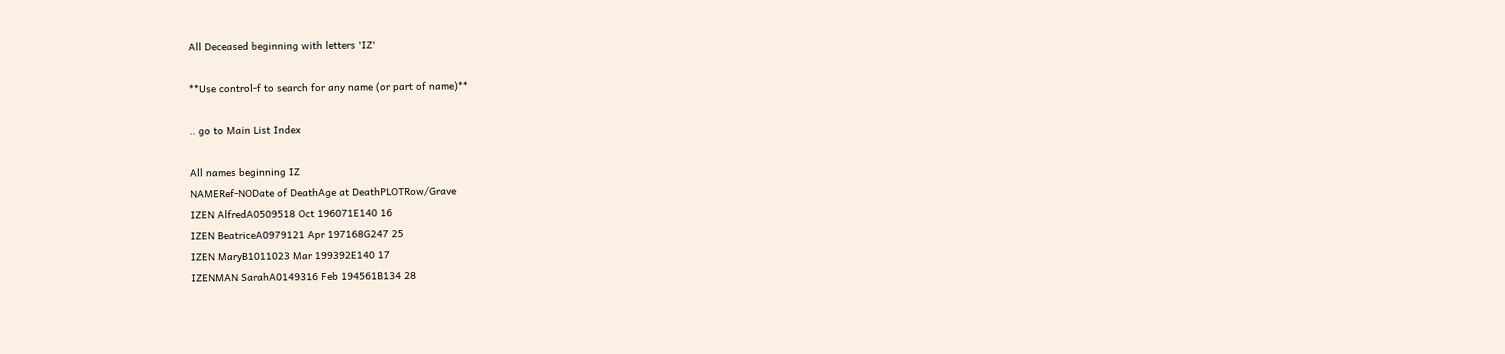All Deceased beginning with letters 'IZ'

**Use control-f to search for any name (or part of name)**

.. go to Main List Index

All names beginning IZ
NAMERef-NODate of DeathAge at DeathPLOTRow/Grave
IZEN AlfredA0509518 Oct 196071E140 16
IZEN BeatriceA0979121 Apr 197168G247 25
IZEN MaryB1011023 Mar 199392E140 17
IZENMAN SarahA0149316 Feb 194561B134 28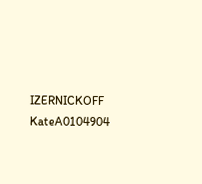IZERNICKOFF KateA0104904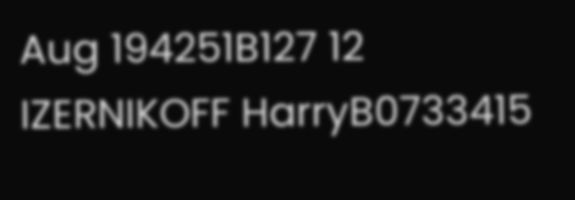Aug 194251B127 12
IZERNIKOFF HarryB0733415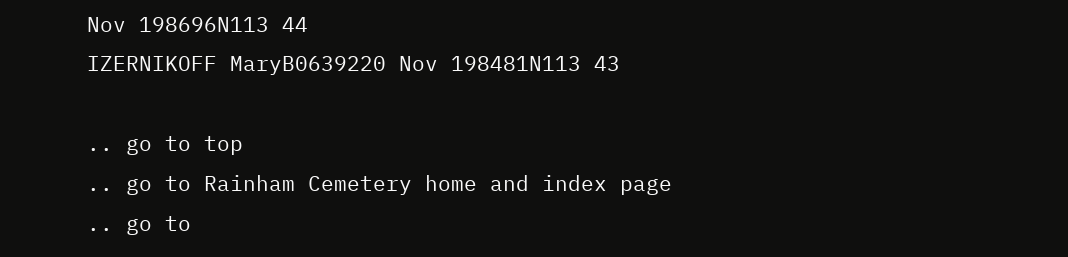Nov 198696N113 44
IZERNIKOFF MaryB0639220 Nov 198481N113 43

.. go to top
.. go to Rainham Cemetery home and index page
.. go to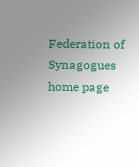Federation of Synagogues home page